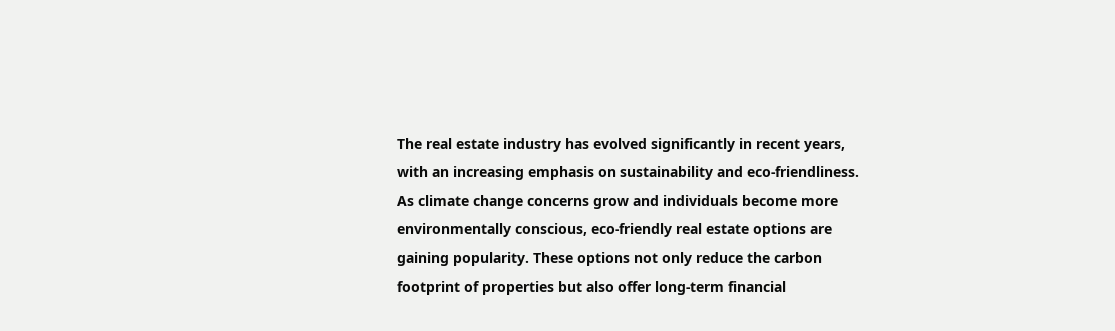The real estate industry has evolved significantly in recent years, with an increasing emphasis on sustainability and eco-friendliness. As climate change concerns grow and individuals become more environmentally conscious, eco-friendly real estate options are gaining popularity. These options not only reduce the carbon footprint of properties but also offer long-term financial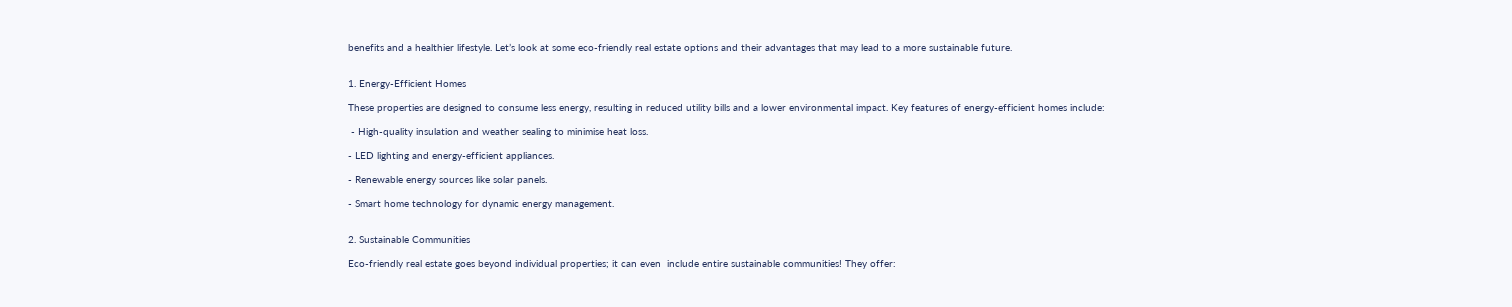benefits and a healthier lifestyle. Let’s look at some eco-friendly real estate options and their advantages that may lead to a more sustainable future.


1. Energy-Efficient Homes

These properties are designed to consume less energy, resulting in reduced utility bills and a lower environmental impact. Key features of energy-efficient homes include:

 - High-quality insulation and weather sealing to minimise heat loss.

- LED lighting and energy-efficient appliances.

- Renewable energy sources like solar panels.

- Smart home technology for dynamic energy management.


2. Sustainable Communities

Eco-friendly real estate goes beyond individual properties; it can even  include entire sustainable communities! They offer: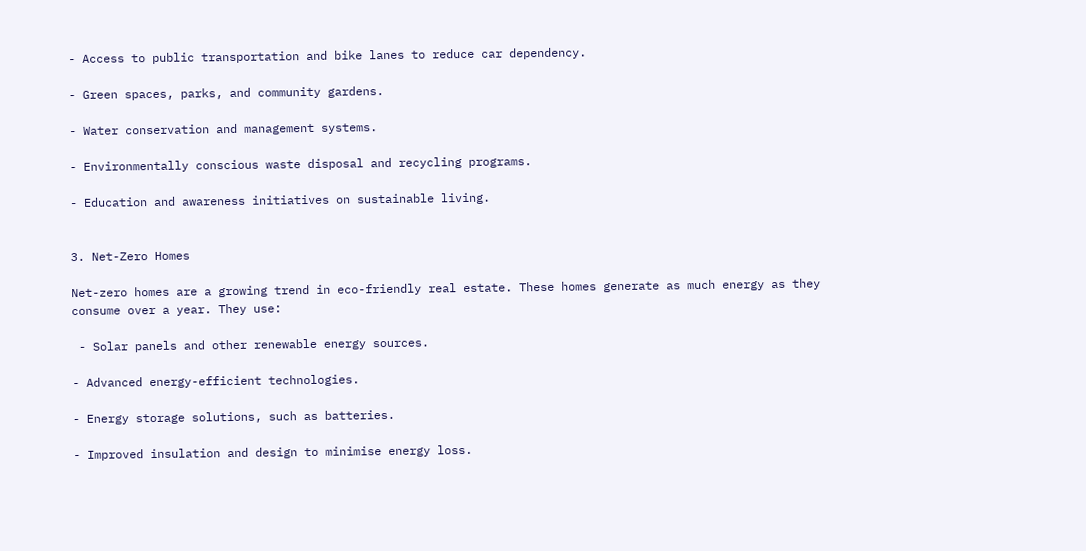- Access to public transportation and bike lanes to reduce car dependency.

- Green spaces, parks, and community gardens.

- Water conservation and management systems.

- Environmentally conscious waste disposal and recycling programs.

- Education and awareness initiatives on sustainable living.


3. Net-Zero Homes

Net-zero homes are a growing trend in eco-friendly real estate. These homes generate as much energy as they consume over a year. They use:

 - Solar panels and other renewable energy sources.

- Advanced energy-efficient technologies.

- Energy storage solutions, such as batteries.

- Improved insulation and design to minimise energy loss.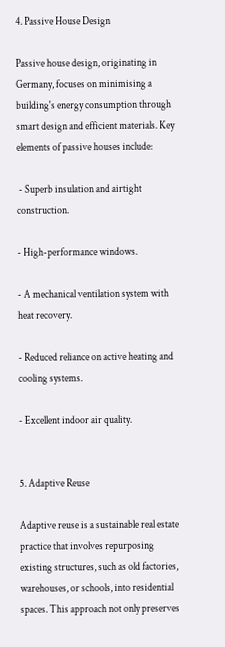4. Passive House Design

Passive house design, originating in Germany, focuses on minimising a building's energy consumption through smart design and efficient materials. Key elements of passive houses include:

 - Superb insulation and airtight construction.

- High-performance windows.

- A mechanical ventilation system with heat recovery.

- Reduced reliance on active heating and cooling systems.

- Excellent indoor air quality.


5. Adaptive Reuse

Adaptive reuse is a sustainable real estate practice that involves repurposing existing structures, such as old factories, warehouses, or schools, into residential spaces. This approach not only preserves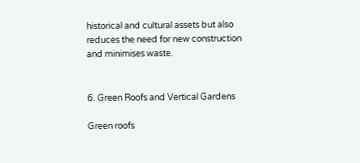historical and cultural assets but also reduces the need for new construction and minimises waste.


6. Green Roofs and Vertical Gardens

Green roofs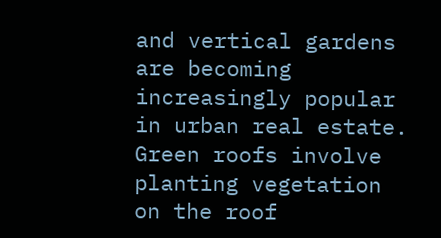and vertical gardens are becoming increasingly popular in urban real estate. Green roofs involve planting vegetation on the roof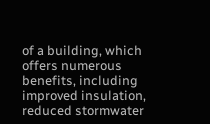of a building, which offers numerous benefits, including improved insulation, reduced stormwater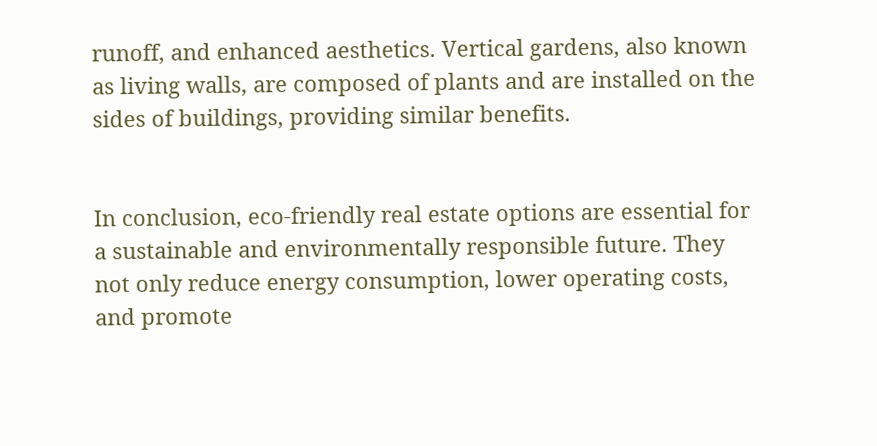runoff, and enhanced aesthetics. Vertical gardens, also known as living walls, are composed of plants and are installed on the sides of buildings, providing similar benefits.


In conclusion, eco-friendly real estate options are essential for a sustainable and environmentally responsible future. They not only reduce energy consumption, lower operating costs, and promote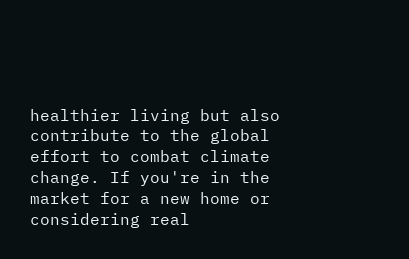healthier living but also contribute to the global effort to combat climate change. If you're in the market for a new home or considering real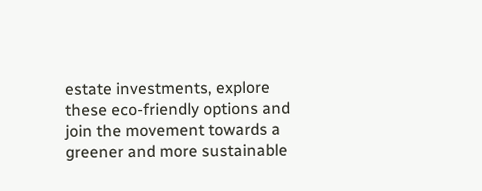estate investments, explore these eco-friendly options and join the movement towards a greener and more sustainable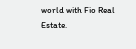world with Fio Real Estate.